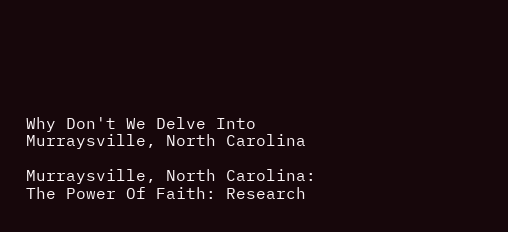Why Don't We Delve Into Murraysville, North Carolina

Murraysville, North Carolina: The Power Of Faith: Research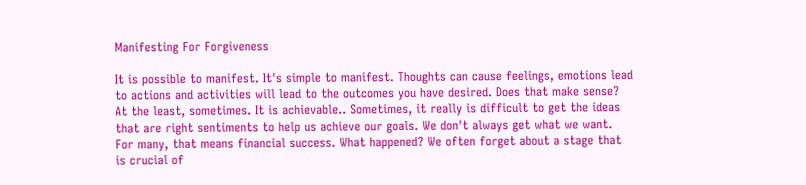Manifesting For Forgiveness

It is possible to manifest. It's simple to manifest. Thoughts can cause feelings, emotions lead to actions and activities will lead to the outcomes you have desired. Does that make sense? At the least, sometimes. It is achievable.. Sometimes, it really is difficult to get the ideas that are right sentiments to help us achieve our goals. We don't always get what we want. For many, that means financial success. What happened? We often forget about a stage that is crucial of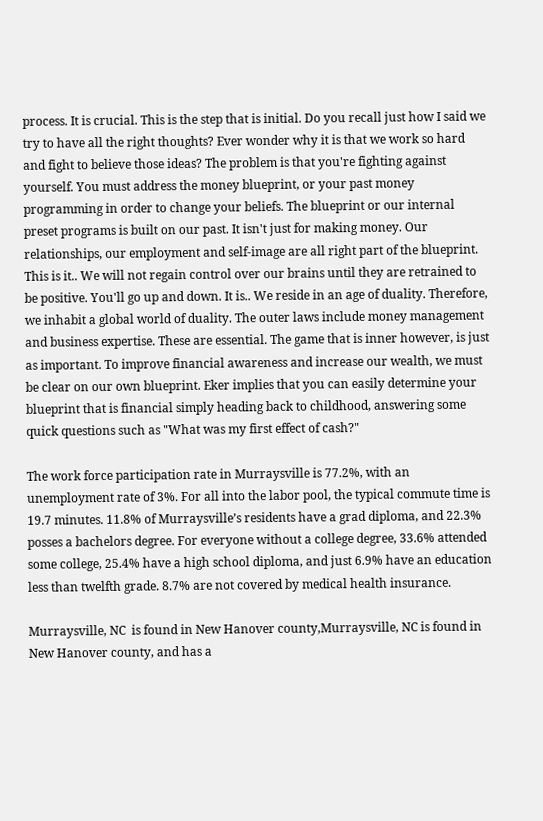process. It is crucial. This is the step that is initial. Do you recall just how I said we try to have all the right thoughts? Ever wonder why it is that we work so hard and fight to believe those ideas? The problem is that you're fighting against yourself. You must address the money blueprint, or your past money programming in order to change your beliefs. The blueprint or our internal preset programs is built on our past. It isn't just for making money. Our relationships, our employment and self-image are all right part of the blueprint. This is it.. We will not regain control over our brains until they are retrained to be positive. You'll go up and down. It is.. We reside in an age of duality. Therefore, we inhabit a global world of duality. The outer laws include money management and business expertise. These are essential. The game that is inner however, is just as important. To improve financial awareness and increase our wealth, we must be clear on our own blueprint. Eker implies that you can easily determine your blueprint that is financial simply heading back to childhood, answering some quick questions such as "What was my first effect of cash?"

The work force participation rate in Murraysville is 77.2%, with an unemployment rate of 3%. For all into the labor pool, the typical commute time is 19.7 minutes. 11.8% of Murraysville’s residents have a grad diploma, and 22.3% posses a bachelors degree. For everyone without a college degree, 33.6% attended some college, 25.4% have a high school diploma, and just 6.9% have an education less than twelfth grade. 8.7% are not covered by medical health insurance.

Murraysville, NC  is found in New Hanover county,Murraysville, NC is found in New Hanover county, and has a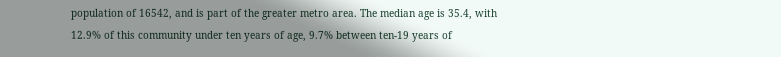population of 16542, and is part of the greater metro area. The median age is 35.4, with 12.9% of this community under ten years of age, 9.7% between ten-19 years of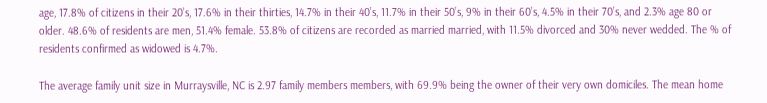age, 17.8% of citizens in their 20’s, 17.6% in their thirties, 14.7% in their 40’s, 11.7% in their 50’s, 9% in their 60’s, 4.5% in their 70’s, and 2.3% age 80 or older. 48.6% of residents are men, 51.4% female. 53.8% of citizens are recorded as married married, with 11.5% divorced and 30% never wedded. The % of residents confirmed as widowed is 4.7%.

The average family unit size in Murraysville, NC is 2.97 family members members, with 69.9% being the owner of their very own domiciles. The mean home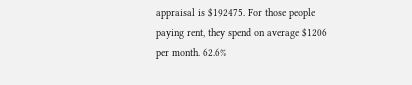appraisal is $192475. For those people paying rent, they spend on average $1206 per month. 62.6%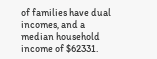of families have dual incomes, and a median household income of $62331.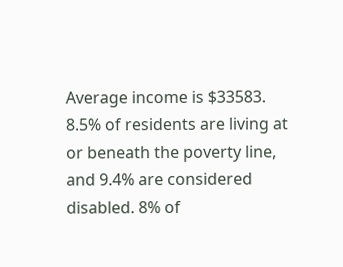Average income is $33583. 8.5% of residents are living at or beneath the poverty line, and 9.4% are considered disabled. 8% of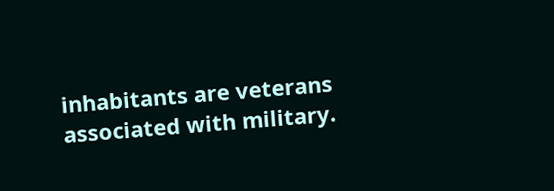inhabitants are veterans associated with military.